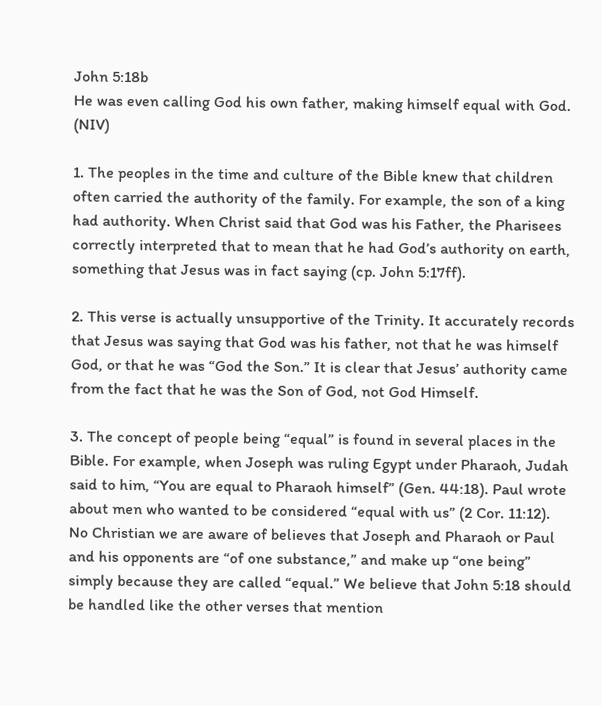John 5:18b
He was even calling God his own father, making himself equal with God. (NIV)

1. The peoples in the time and culture of the Bible knew that children often carried the authority of the family. For example, the son of a king had authority. When Christ said that God was his Father, the Pharisees correctly interpreted that to mean that he had God’s authority on earth, something that Jesus was in fact saying (cp. John 5:17ff).

2. This verse is actually unsupportive of the Trinity. It accurately records that Jesus was saying that God was his father, not that he was himself God, or that he was “God the Son.” It is clear that Jesus’ authority came from the fact that he was the Son of God, not God Himself.

3. The concept of people being “equal” is found in several places in the Bible. For example, when Joseph was ruling Egypt under Pharaoh, Judah said to him, “You are equal to Pharaoh himself” (Gen. 44:18). Paul wrote about men who wanted to be considered “equal with us” (2 Cor. 11:12). No Christian we are aware of believes that Joseph and Pharaoh or Paul and his opponents are “of one substance,” and make up “one being” simply because they are called “equal.” We believe that John 5:18 should be handled like the other verses that mention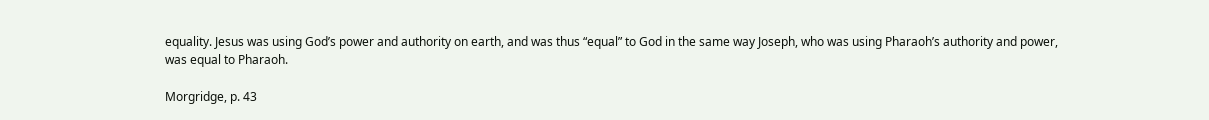equality. Jesus was using God’s power and authority on earth, and was thus “equal” to God in the same way Joseph, who was using Pharaoh’s authority and power, was equal to Pharaoh.

Morgridge, p. 43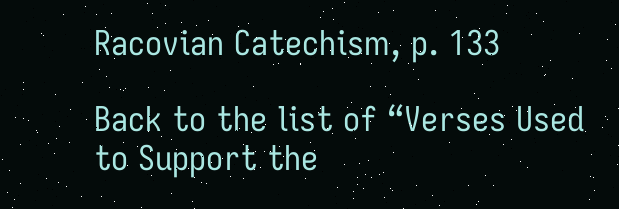Racovian Catechism, p. 133

Back to the list of “Verses Used to Support the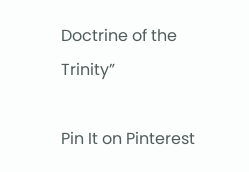Doctrine of the Trinity”

Pin It on Pinterest